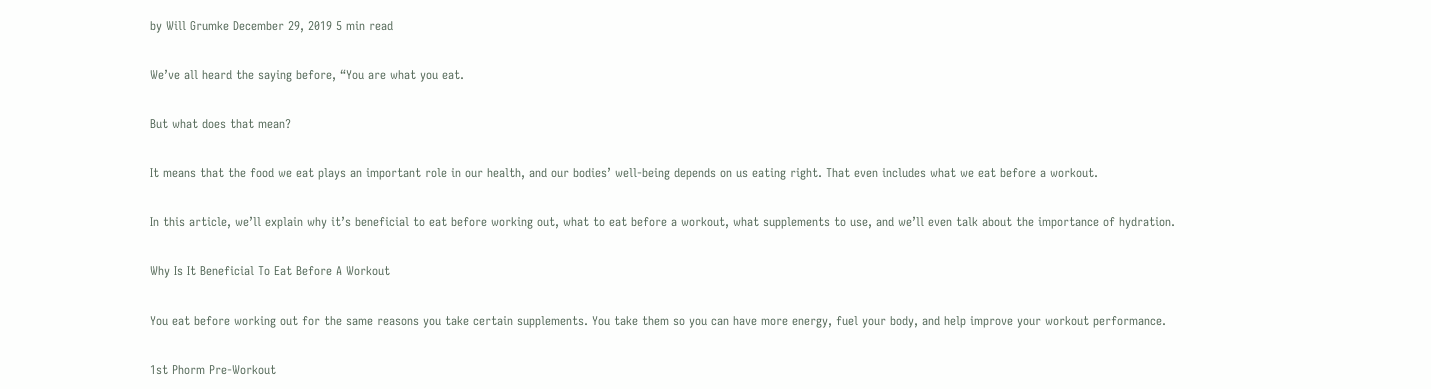by Will Grumke December 29, 2019 5 min read

We’ve all heard the saying before, “You are what you eat.

But what does that mean?

It means that the food we eat plays an important role in our health, and our bodies’ well-being depends on us eating right. That even includes what we eat before a workout.

In this article, we’ll explain why it’s beneficial to eat before working out, what to eat before a workout, what supplements to use, and we’ll even talk about the importance of hydration.

Why Is It Beneficial To Eat Before A Workout

You eat before working out for the same reasons you take certain supplements. You take them so you can have more energy, fuel your body, and help improve your workout performance.

1st Phorm Pre-Workout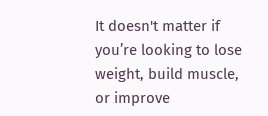It doesn't matter if you’re looking to lose weight, build muscle, or improve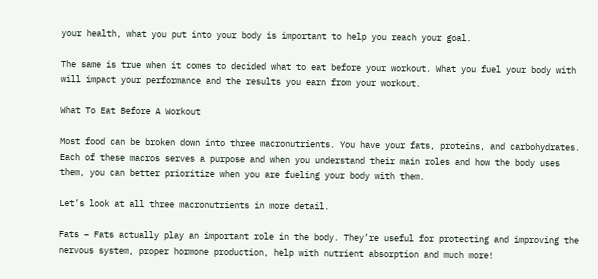your health, what you put into your body is important to help you reach your goal.

The same is true when it comes to decided what to eat before your workout. What you fuel your body with will impact your performance and the results you earn from your workout.

What To Eat Before A Workout

Most food can be broken down into three macronutrients. You have your fats, proteins, and carbohydrates. Each of these macros serves a purpose and when you understand their main roles and how the body uses them, you can better prioritize when you are fueling your body with them.

Let’s look at all three macronutrients in more detail.

Fats – Fats actually play an important role in the body. They’re useful for protecting and improving the nervous system, proper hormone production, help with nutrient absorption and much more!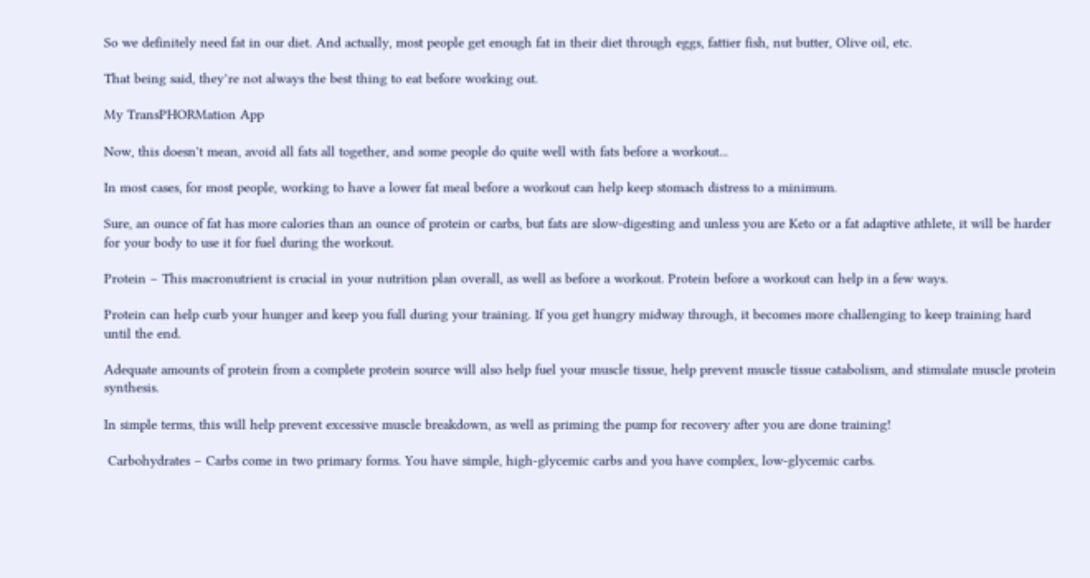So we definitely need fat in our diet. And actually, most people get enough fat in their diet through eggs, fattier fish, nut butter, Olive oil, etc.

That being said, they’re not always the best thing to eat before working out.

My TransPHORMation App

Now, this doesn't mean, avoid all fats all together, and some people do quite well with fats before a workout...

In most cases, for most people, working to have a lower fat meal before a workout can help keep stomach distress to a minimum.

Sure, an ounce of fat has more calories than an ounce of protein or carbs, but fats are slow-digesting and unless you are Keto or a fat adaptive athlete, it will be harder for your body to use it for fuel during the workout.

Protein – This macronutrient is crucial in your nutrition plan overall, as well as before a workout. Protein before a workout can help in a few ways.

Protein can help curb your hunger and keep you full during your training. If you get hungry midway through, it becomes more challenging to keep training hard until the end.

Adequate amounts of protein from a complete protein source will also help fuel your muscle tissue, help prevent muscle tissue catabolism, and stimulate muscle protein synthesis.

In simple terms, this will help prevent excessive muscle breakdown, as well as priming the pump for recovery after you are done training!

 Carbohydrates – Carbs come in two primary forms. You have simple, high-glycemic carbs and you have complex, low-glycemic carbs.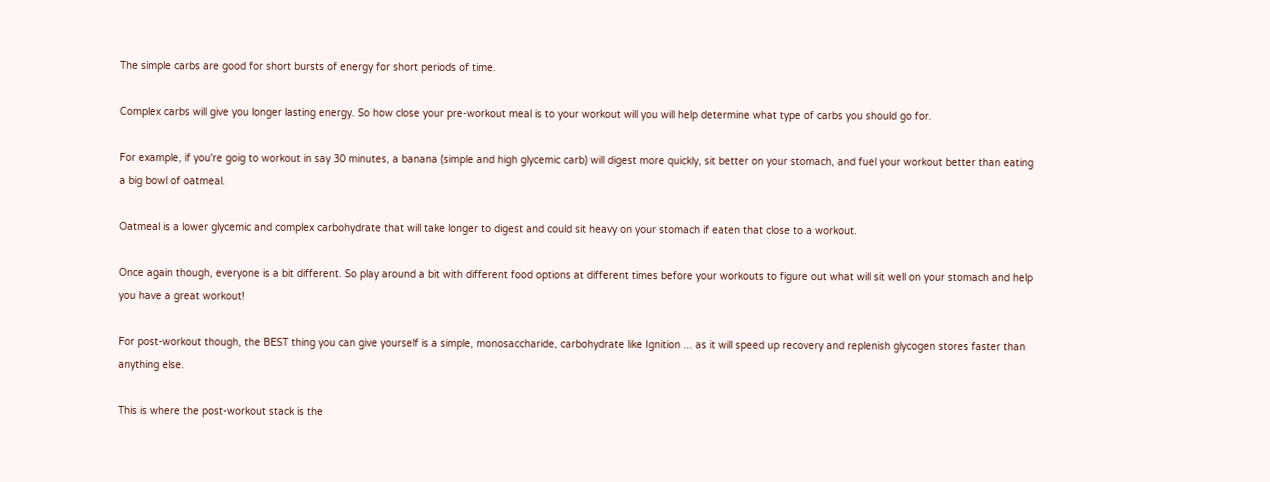The simple carbs are good for short bursts of energy for short periods of time.

Complex carbs will give you longer lasting energy. So how close your pre-workout meal is to your workout will you will help determine what type of carbs you should go for.

For example, if you're goig to workout in say 30 minutes, a banana (simple and high glycemic carb) will digest more quickly, sit better on your stomach, and fuel your workout better than eating a big bowl of oatmeal.

Oatmeal is a lower glycemic and complex carbohydrate that will take longer to digest and could sit heavy on your stomach if eaten that close to a workout.

Once again though, everyone is a bit different. So play around a bit with different food options at different times before your workouts to figure out what will sit well on your stomach and help you have a great workout!

For post-workout though, the BEST thing you can give yourself is a simple, monosaccharide, carbohydrate like Ignition ... as it will speed up recovery and replenish glycogen stores faster than anything else.

This is where the post-workout stack is the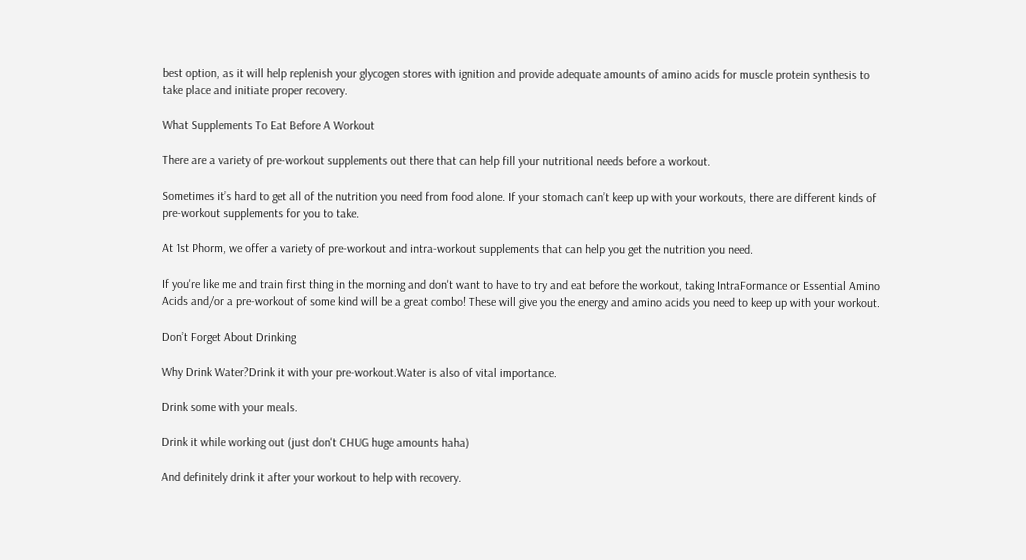best option, as it will help replenish your glycogen stores with ignition and provide adequate amounts of amino acids for muscle protein synthesis to take place and initiate proper recovery.

What Supplements To Eat Before A Workout

There are a variety of pre-workout supplements out there that can help fill your nutritional needs before a workout.

Sometimes it’s hard to get all of the nutrition you need from food alone. If your stomach can’t keep up with your workouts, there are different kinds of pre-workout supplements for you to take.

At 1st Phorm, we offer a variety of pre-workout and intra-workout supplements that can help you get the nutrition you need.

If you're like me and train first thing in the morning and don't want to have to try and eat before the workout, taking IntraFormance or Essential Amino Acids and/or a pre-workout of some kind will be a great combo! These will give you the energy and amino acids you need to keep up with your workout.

Don’t Forget About Drinking

Why Drink Water?Drink it with your pre-workout.Water is also of vital importance.

Drink some with your meals.

Drink it while working out (just don't CHUG huge amounts haha)

And definitely drink it after your workout to help with recovery.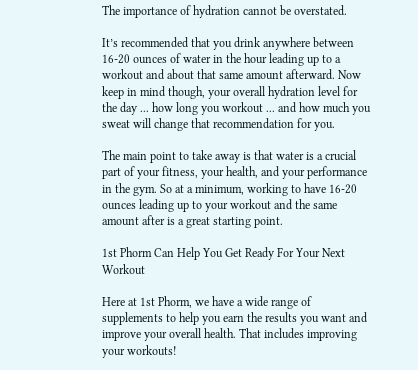The importance of hydration cannot be overstated.

It’s recommended that you drink anywhere between 16-20 ounces of water in the hour leading up to a workout and about that same amount afterward. Now keep in mind though, your overall hydration level for the day ... how long you workout ... and how much you sweat will change that recommendation for you.

The main point to take away is that water is a crucial part of your fitness, your health, and your performance in the gym. So at a minimum, working to have 16-20 ounces leading up to your workout and the same amount after is a great starting point.

1st Phorm Can Help You Get Ready For Your Next Workout

Here at 1st Phorm, we have a wide range of supplements to help you earn the results you want and improve your overall health. That includes improving your workouts!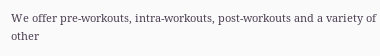We offer pre-workouts, intra-workouts, post-workouts and a variety of other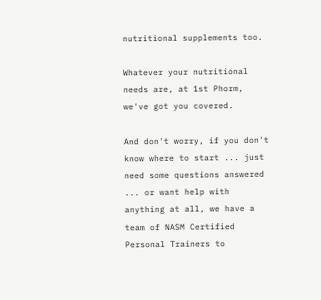nutritional supplements too.

Whatever your nutritional needs are, at 1st Phorm, we've got you covered.

And don't worry, if you don't know where to start ... just need some questions answered ... or want help with anything at all, we have a team of NASM Certified Personal Trainers to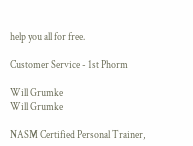help you all for free.

Customer Service - 1st Phorm

Will Grumke
Will Grumke

NASM Certified Personal Trainer,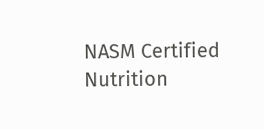NASM Certified Nutrition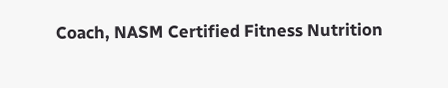Coach, NASM Certified Fitness Nutrition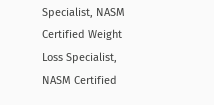Specialist, NASM Certified Weight Loss Specialist, NASM Certified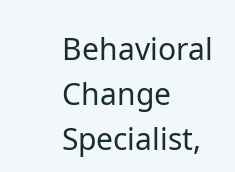Behavioral Change Specialist,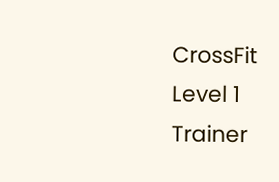CrossFit Level 1 Trainer